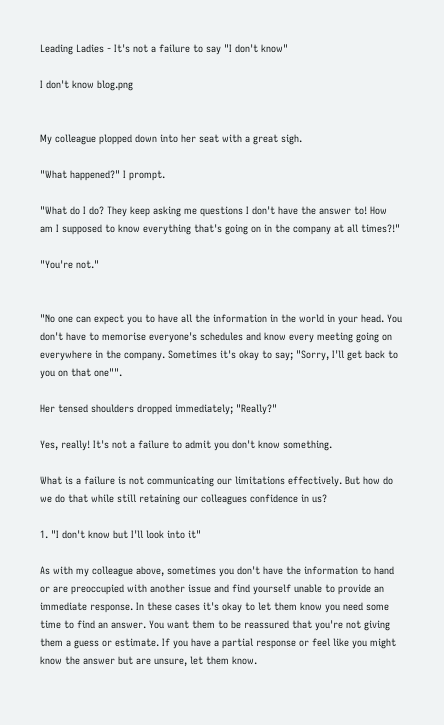Leading Ladies - It's not a failure to say "I don't know"

I don't know blog.png


My colleague plopped down into her seat with a great sigh.

"What happened?" I prompt.

"What do I do? They keep asking me questions I don't have the answer to! How am I supposed to know everything that's going on in the company at all times?!"

"You're not."


"No one can expect you to have all the information in the world in your head. You don't have to memorise everyone's schedules and know every meeting going on everywhere in the company. Sometimes it's okay to say; "Sorry, I'll get back to you on that one"".

Her tensed shoulders dropped immediately; "Really?"

Yes, really! It's not a failure to admit you don't know something.

What is a failure is not communicating our limitations effectively. But how do we do that while still retaining our colleagues confidence in us?

1. "I don't know but I'll look into it"

As with my colleague above, sometimes you don't have the information to hand or are preoccupied with another issue and find yourself unable to provide an immediate response. In these cases it's okay to let them know you need some time to find an answer. You want them to be reassured that you're not giving them a guess or estimate. If you have a partial response or feel like you might know the answer but are unsure, let them know.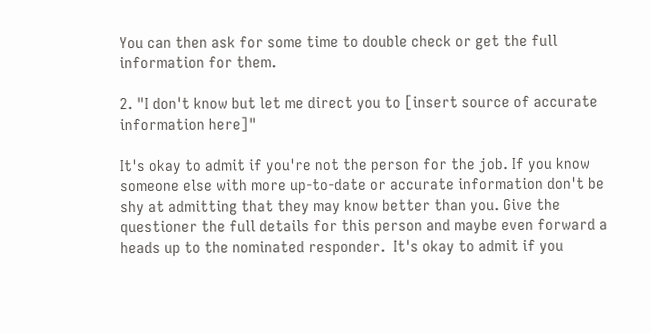You can then ask for some time to double check or get the full information for them.

2. "I don't know but let me direct you to [insert source of accurate information here]"

It's okay to admit if you're not the person for the job. If you know someone else with more up-to-date or accurate information don't be shy at admitting that they may know better than you. Give the questioner the full details for this person and maybe even forward a heads up to the nominated responder.  It's okay to admit if you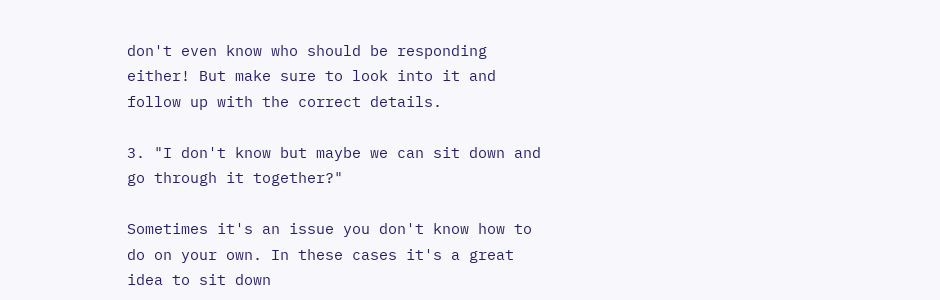don't even know who should be responding either! But make sure to look into it and follow up with the correct details.

3. "I don't know but maybe we can sit down and go through it together?"

Sometimes it's an issue you don't know how to do on your own. In these cases it's a great idea to sit down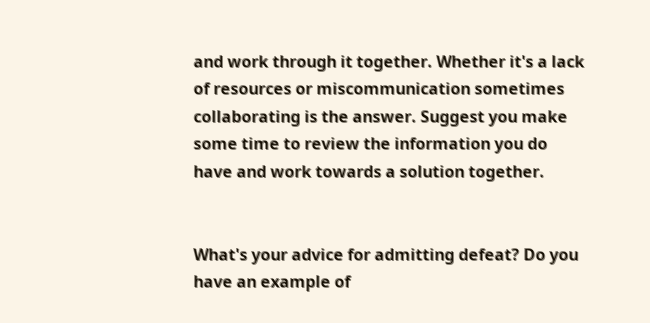and work through it together. Whether it's a lack of resources or miscommunication sometimes collaborating is the answer. Suggest you make some time to review the information you do have and work towards a solution together.


What's your advice for admitting defeat? Do you have an example of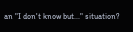an "I don't know but..." situation?